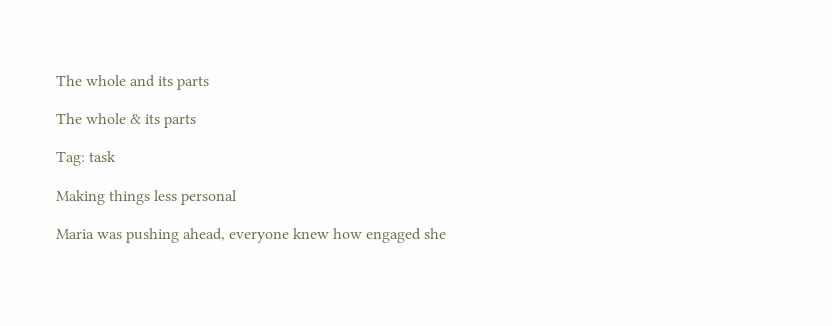The whole and its parts

The whole & its parts

Tag: task

Making things less personal

Maria was pushing ahead, everyone knew how engaged she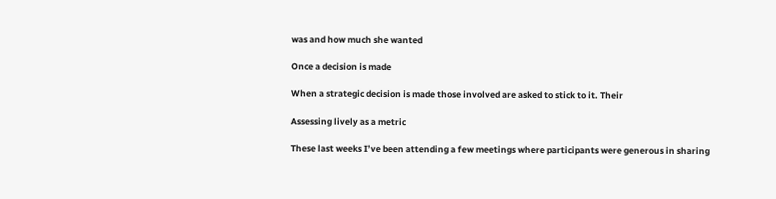was and how much she wanted

Once a decision is made

When a strategic decision is made those involved are asked to stick to it. Their

Assessing lively as a metric

These last weeks I’ve been attending a few meetings where participants were generous in sharing